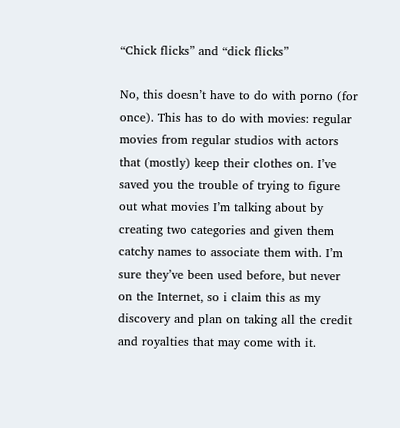“Chick flicks” and “dick flicks”

No, this doesn’t have to do with porno (for once). This has to do with movies: regular movies from regular studios with actors that (mostly) keep their clothes on. I’ve saved you the trouble of trying to figure out what movies I’m talking about by creating two categories and given them catchy names to associate them with. I’m sure they’ve been used before, but never on the Internet, so i claim this as my discovery and plan on taking all the credit and royalties that may come with it.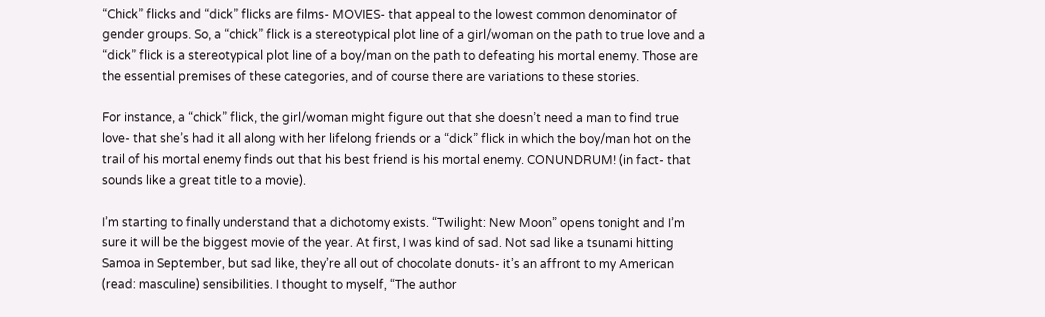“Chick” flicks and “dick” flicks are films- MOVIES- that appeal to the lowest common denominator of gender groups. So, a “chick” flick is a stereotypical plot line of a girl/woman on the path to true love and a “dick” flick is a stereotypical plot line of a boy/man on the path to defeating his mortal enemy. Those are the essential premises of these categories, and of course there are variations to these stories.

For instance, a “chick” flick, the girl/woman might figure out that she doesn’t need a man to find true love- that she’s had it all along with her lifelong friends or a “dick” flick in which the boy/man hot on the trail of his mortal enemy finds out that his best friend is his mortal enemy. CONUNDRUM! (in fact- that sounds like a great title to a movie).

I’m starting to finally understand that a dichotomy exists. “Twilight: New Moon” opens tonight and I’m sure it will be the biggest movie of the year. At first, I was kind of sad. Not sad like a tsunami hitting Samoa in September, but sad like, they’re all out of chocolate donuts- it’s an affront to my American (read: masculine) sensibilities. I thought to myself, “The author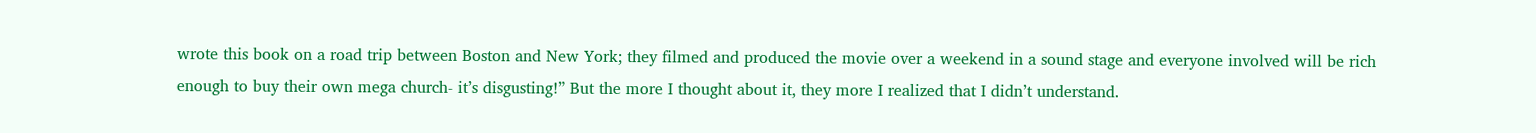wrote this book on a road trip between Boston and New York; they filmed and produced the movie over a weekend in a sound stage and everyone involved will be rich enough to buy their own mega church- it’s disgusting!” But the more I thought about it, they more I realized that I didn’t understand.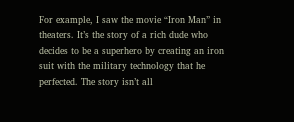For example, I saw the movie “Iron Man” in theaters. It’s the story of a rich dude who decides to be a superhero by creating an iron suit with the military technology that he perfected. The story isn’t all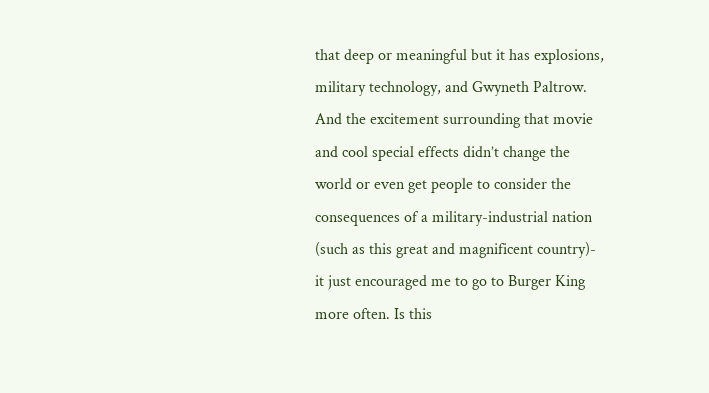that deep or meaningful but it has explosions, military technology, and Gwyneth Paltrow. And the excitement surrounding that movie and cool special effects didn’t change the world or even get people to consider the consequences of a military-industrial nation (such as this great and magnificent country)- it just encouraged me to go to Burger King more often. Is this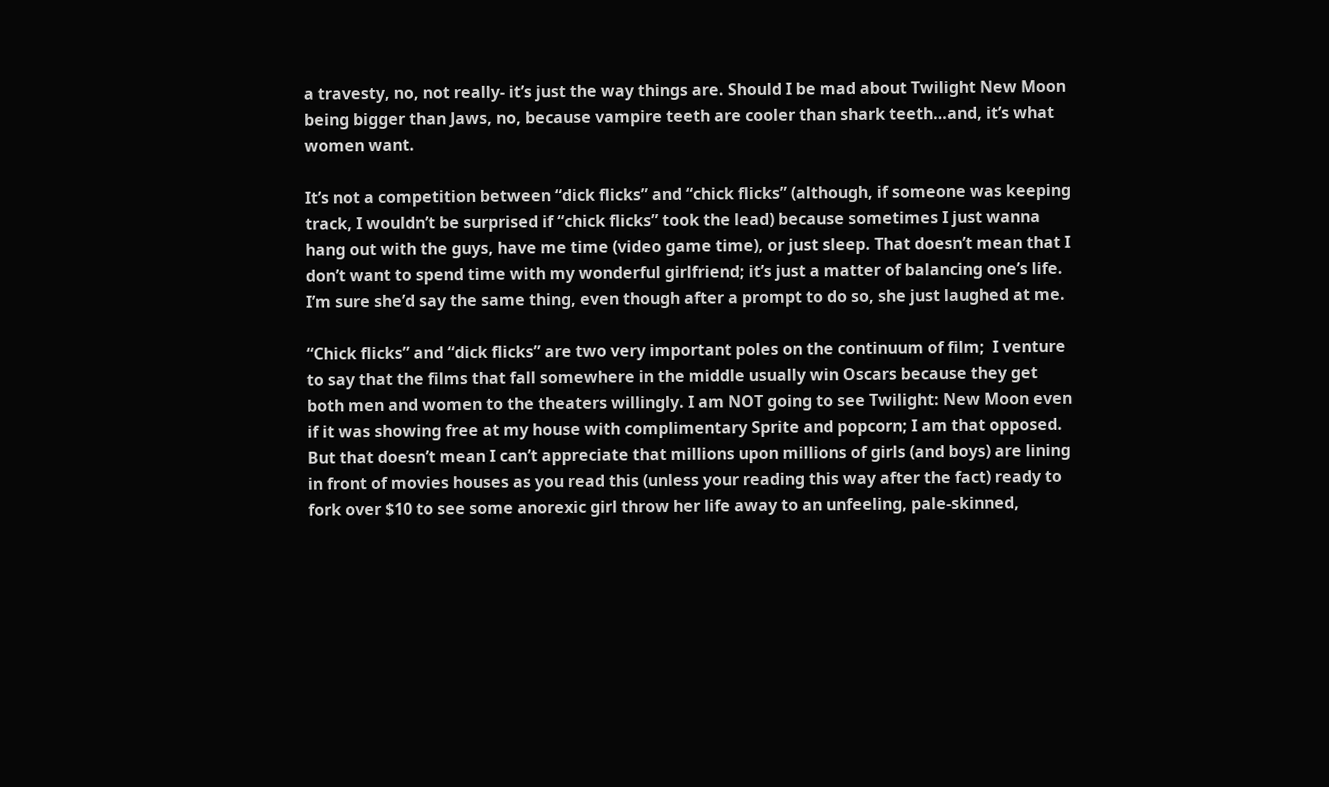a travesty, no, not really- it’s just the way things are. Should I be mad about Twilight New Moon being bigger than Jaws, no, because vampire teeth are cooler than shark teeth…and, it’s what women want.

It’s not a competition between “dick flicks” and “chick flicks” (although, if someone was keeping track, I wouldn’t be surprised if “chick flicks” took the lead) because sometimes I just wanna hang out with the guys, have me time (video game time), or just sleep. That doesn’t mean that I don’t want to spend time with my wonderful girlfriend; it’s just a matter of balancing one’s life. I’m sure she’d say the same thing, even though after a prompt to do so, she just laughed at me.

“Chick flicks” and “dick flicks” are two very important poles on the continuum of film;  I venture to say that the films that fall somewhere in the middle usually win Oscars because they get both men and women to the theaters willingly. I am NOT going to see Twilight: New Moon even if it was showing free at my house with complimentary Sprite and popcorn; I am that opposed. But that doesn’t mean I can’t appreciate that millions upon millions of girls (and boys) are lining in front of movies houses as you read this (unless your reading this way after the fact) ready to fork over $10 to see some anorexic girl throw her life away to an unfeeling, pale-skinned,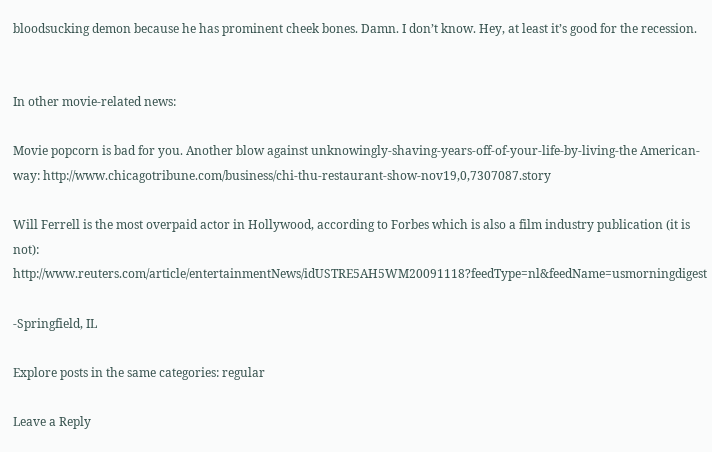bloodsucking demon because he has prominent cheek bones. Damn. I don’t know. Hey, at least it’s good for the recession.


In other movie-related news:

Movie popcorn is bad for you. Another blow against unknowingly-shaving-years-off-of-your-life-by-living-the American-way: http://www.chicagotribune.com/business/chi-thu-restaurant-show-nov19,0,7307087.story

Will Ferrell is the most overpaid actor in Hollywood, according to Forbes which is also a film industry publication (it is not): http://www.reuters.com/article/entertainmentNews/idUSTRE5AH5WM20091118?feedType=nl&feedName=usmorningdigest

-Springfield, IL

Explore posts in the same categories: regular

Leave a Reply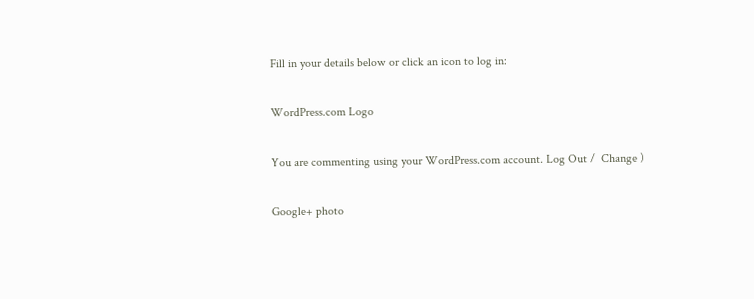Fill in your details below or click an icon to log in:

WordPress.com Logo

You are commenting using your WordPress.com account. Log Out /  Change )

Google+ photo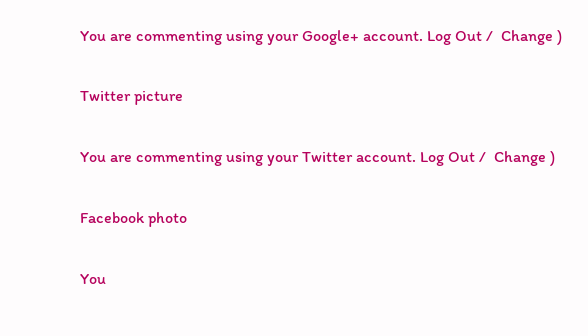You are commenting using your Google+ account. Log Out /  Change )

Twitter picture

You are commenting using your Twitter account. Log Out /  Change )

Facebook photo

You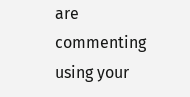are commenting using your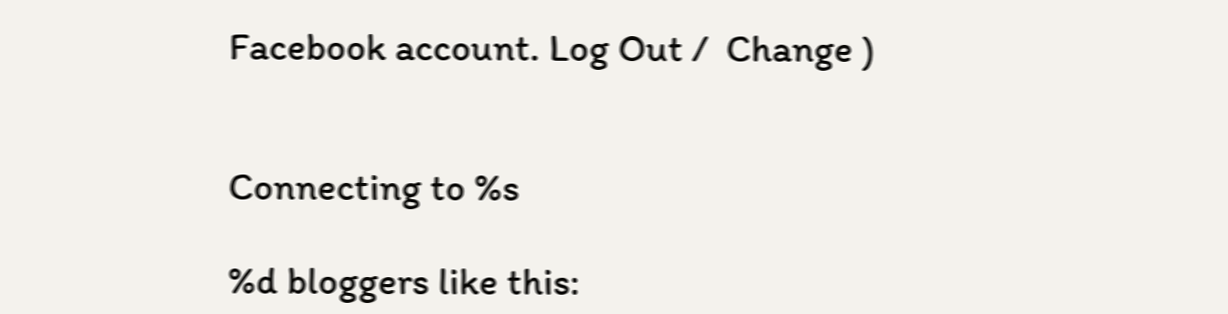Facebook account. Log Out /  Change )


Connecting to %s

%d bloggers like this: